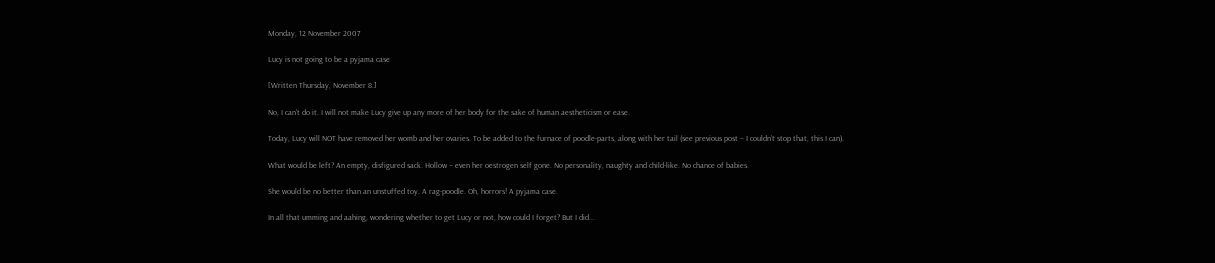Monday, 12 November 2007

Lucy is not going to be a pyjama case

[Written Thursday, November 8.]

No, I can’t do it. I will not make Lucy give up any more of her body for the sake of human aestheticism or ease.

Today, Lucy will NOT have removed her womb and her ovaries. To be added to the furnace of poodle-parts, along with her tail (see previous post – I couldn’t stop that, this I can).

What would be left? An empty, disfigured sack. Hollow – even her oestrogen self gone. No personality, naughty and child-like. No chance of babies.

She would be no better than an unstuffed toy. A rag-poodle. Oh, horrors! A pyjama case.

In all that umming and aahing, wondering whether to get Lucy or not, how could I forget? But I did...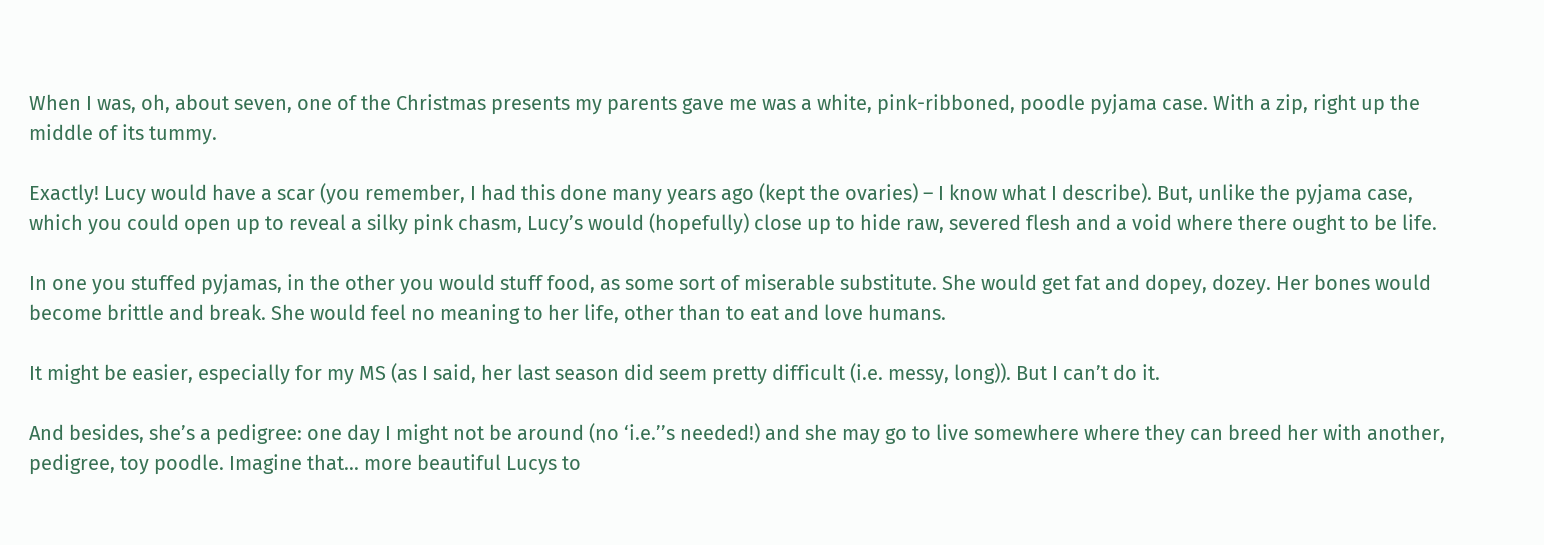When I was, oh, about seven, one of the Christmas presents my parents gave me was a white, pink-ribboned, poodle pyjama case. With a zip, right up the middle of its tummy.

Exactly! Lucy would have a scar (you remember, I had this done many years ago (kept the ovaries) – I know what I describe). But, unlike the pyjama case, which you could open up to reveal a silky pink chasm, Lucy’s would (hopefully) close up to hide raw, severed flesh and a void where there ought to be life.

In one you stuffed pyjamas, in the other you would stuff food, as some sort of miserable substitute. She would get fat and dopey, dozey. Her bones would become brittle and break. She would feel no meaning to her life, other than to eat and love humans.

It might be easier, especially for my MS (as I said, her last season did seem pretty difficult (i.e. messy, long)). But I can’t do it.

And besides, she’s a pedigree: one day I might not be around (no ‘i.e.’’s needed!) and she may go to live somewhere where they can breed her with another, pedigree, toy poodle. Imagine that... more beautiful Lucys to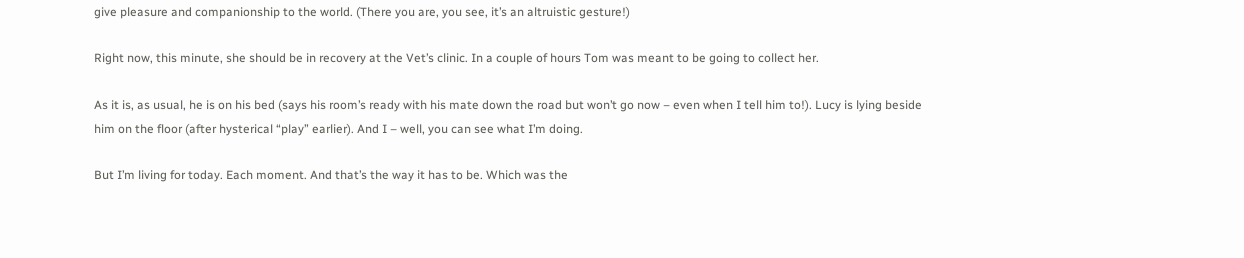give pleasure and companionship to the world. (There you are, you see, it’s an altruistic gesture!)

Right now, this minute, she should be in recovery at the Vet’s clinic. In a couple of hours Tom was meant to be going to collect her.

As it is, as usual, he is on his bed (says his room’s ready with his mate down the road but won’t go now – even when I tell him to!). Lucy is lying beside him on the floor (after hysterical “play” earlier). And I – well, you can see what I’m doing.

But I’m living for today. Each moment. And that’s the way it has to be. Which was the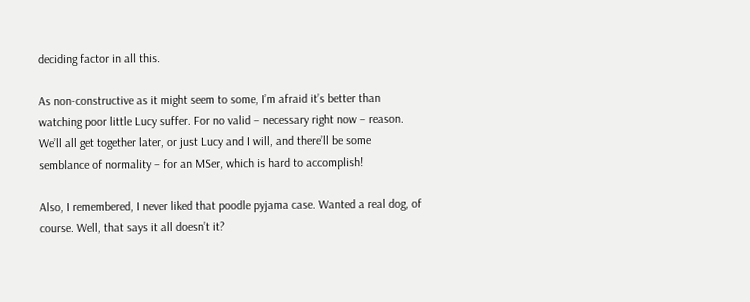deciding factor in all this.

As non-constructive as it might seem to some, I’m afraid it’s better than watching poor little Lucy suffer. For no valid – necessary right now – reason. We’ll all get together later, or just Lucy and I will, and there’ll be some semblance of normality – for an MSer, which is hard to accomplish!

Also, I remembered, I never liked that poodle pyjama case. Wanted a real dog, of course. Well, that says it all doesn’t it?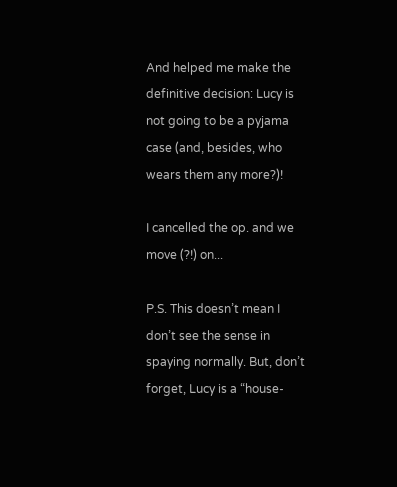And helped me make the definitive decision: Lucy is not going to be a pyjama case (and, besides, who wears them any more?)!

I cancelled the op. and we move (?!) on...

P.S. This doesn’t mean I don’t see the sense in spaying normally. But, don’t forget, Lucy is a “house-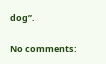dog”.

No comments: